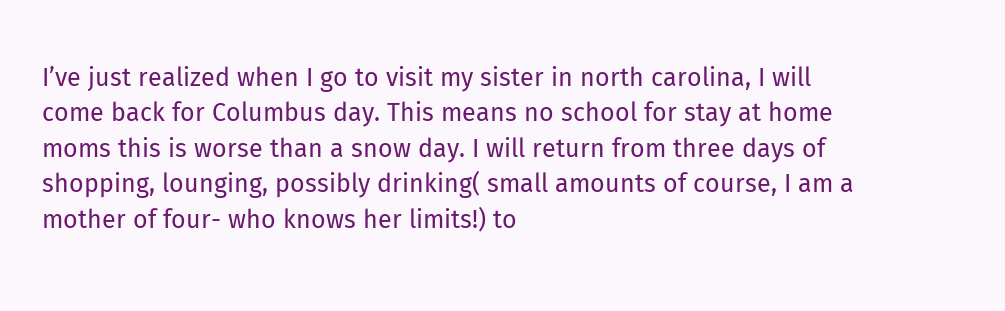I’ve just realized when I go to visit my sister in north carolina, I will come back for Columbus day. This means no school for stay at home moms this is worse than a snow day. I will return from three days of shopping, lounging, possibly drinking( small amounts of course, I am a mother of four- who knows her limits!) to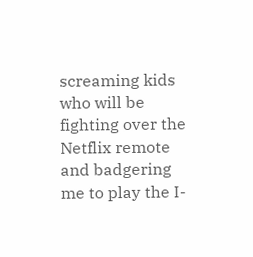screaming kids who will be fighting over the Netflix remote and badgering me to play the I-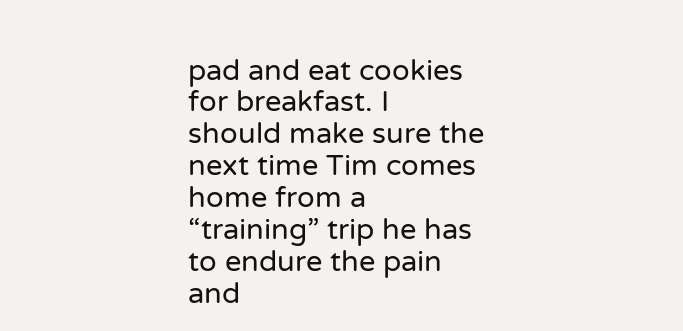pad and eat cookies for breakfast. I should make sure the next time Tim comes home from a “training” trip he has to endure the pain and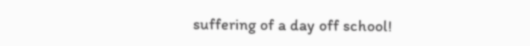suffering of a day off school!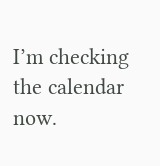I’m checking the calendar now.